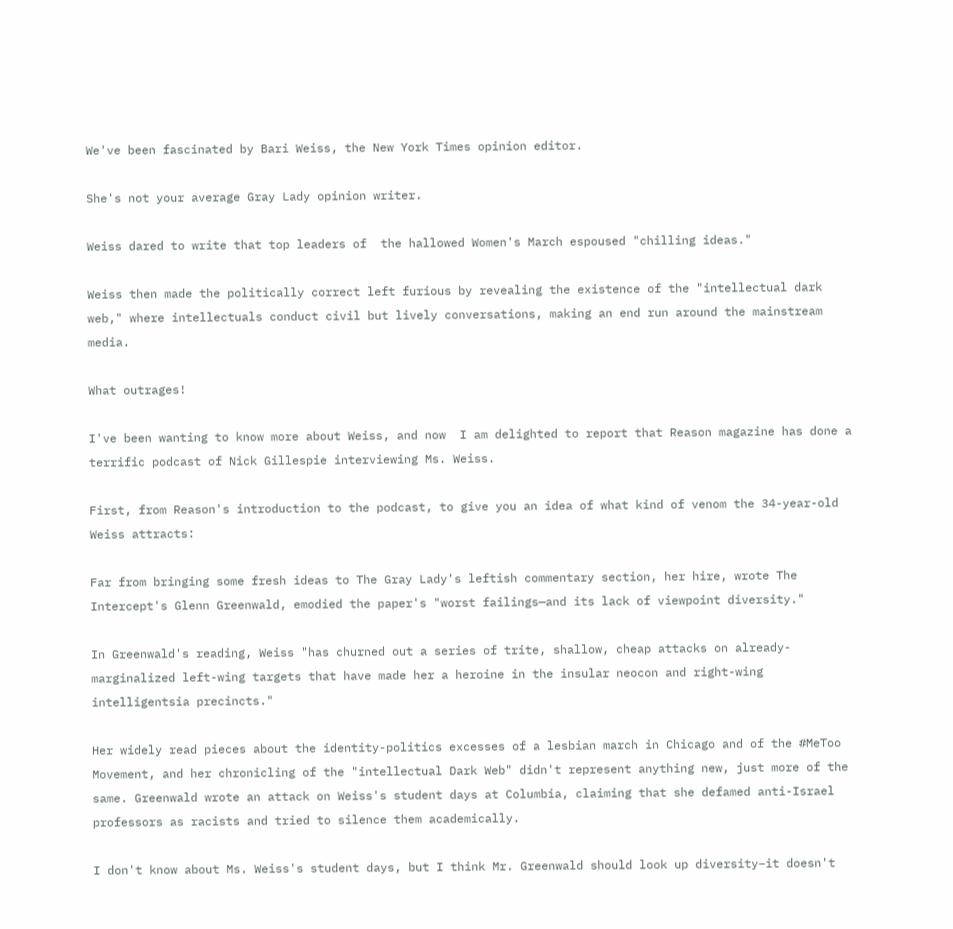We've been fascinated by Bari Weiss, the New York Times opinion editor.

She's not your average Gray Lady opinion writer.

Weiss dared to write that top leaders of  the hallowed Women's March espoused "chilling ideas."

Weiss then made the politically correct left furious by revealing the existence of the "intellectual dark web," where intellectuals conduct civil but lively conversations, making an end run around the mainstream media.

What outrages!

I've been wanting to know more about Weiss, and now  I am delighted to report that Reason magazine has done a terrific podcast of Nick Gillespie interviewing Ms. Weiss.

First, from Reason's introduction to the podcast, to give you an idea of what kind of venom the 34-year-old Weiss attracts:

Far from bringing some fresh ideas to The Gray Lady's leftish commentary section, her hire, wrote The Intercept's Glenn Greenwald, emodied the paper's "worst failings—and its lack of viewpoint diversity."

In Greenwald's reading, Weiss "has churned out a series of trite, shallow, cheap attacks on already-marginalized left-wing targets that have made her a heroine in the insular neocon and right-wing intelligentsia precincts."

Her widely read pieces about the identity-politics excesses of a lesbian march in Chicago and of the #MeToo Movement, and her chronicling of the "intellectual Dark Web" didn't represent anything new, just more of the same. Greenwald wrote an attack on Weiss's student days at Columbia, claiming that she defamed anti-Israel professors as racists and tried to silence them academically.

I don't know about Ms. Weiss's student days, but I think Mr. Greenwald should look up diversity–it doesn't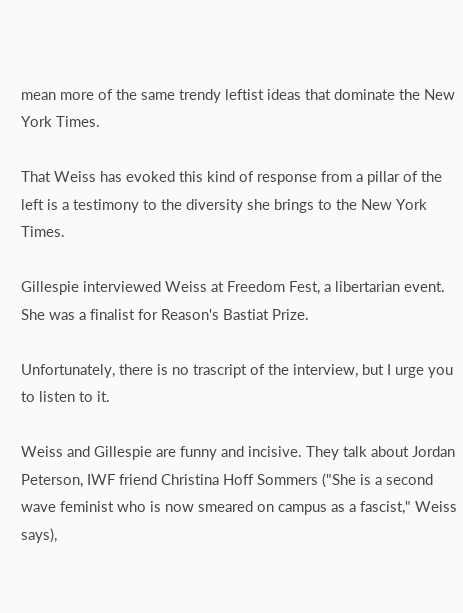mean more of the same trendy leftist ideas that dominate the New York Times.

That Weiss has evoked this kind of response from a pillar of the left is a testimony to the diversity she brings to the New York Times.

Gillespie interviewed Weiss at Freedom Fest, a libertarian event. She was a finalist for Reason's Bastiat Prize.

Unfortunately, there is no trascript of the interview, but I urge you to listen to it.

Weiss and Gillespie are funny and incisive. They talk about Jordan Peterson, IWF friend Christina Hoff Sommers ("She is a second wave feminist who is now smeared on campus as a fascist," Weiss says),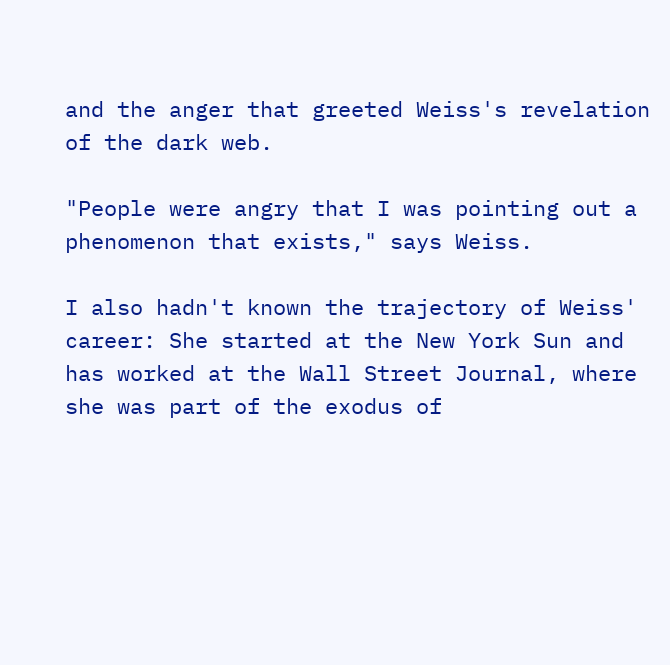and the anger that greeted Weiss's revelation of the dark web.

"People were angry that I was pointing out a phenomenon that exists," says Weiss.

I also hadn't known the trajectory of Weiss' career: She started at the New York Sun and has worked at the Wall Street Journal, where she was part of the exodus of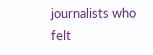journalists who felt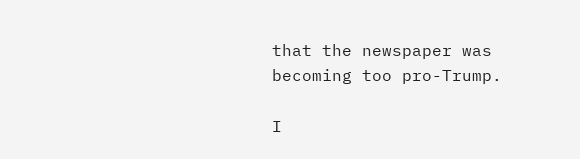that the newspaper was becoming too pro-Trump.

I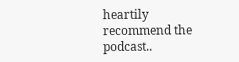heartily recommend the podcast..